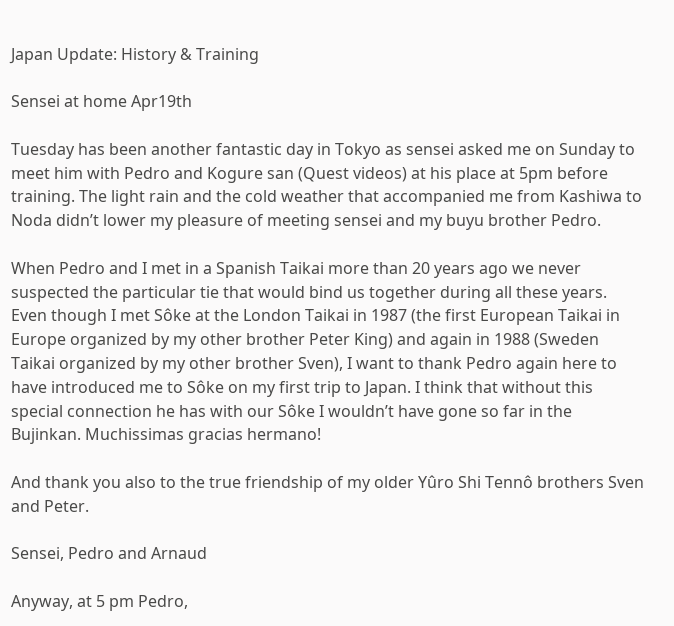Japan Update: History & Training

Sensei at home Apr19th

Tuesday has been another fantastic day in Tokyo as sensei asked me on Sunday to meet him with Pedro and Kogure san (Quest videos) at his place at 5pm before training. The light rain and the cold weather that accompanied me from Kashiwa to Noda didn’t lower my pleasure of meeting sensei and my buyu brother Pedro.

When Pedro and I met in a Spanish Taikai more than 20 years ago we never suspected the particular tie that would bind us together during all these years. Even though I met Sôke at the London Taikai in 1987 (the first European Taikai in Europe organized by my other brother Peter King) and again in 1988 (Sweden Taikai organized by my other brother Sven), I want to thank Pedro again here to have introduced me to Sôke on my first trip to Japan. I think that without this special connection he has with our Sôke I wouldn’t have gone so far in the Bujinkan. Muchissimas gracias hermano!

And thank you also to the true friendship of my older Yûro Shi Tennô brothers Sven and Peter.

Sensei, Pedro and Arnaud

Anyway, at 5 pm Pedro,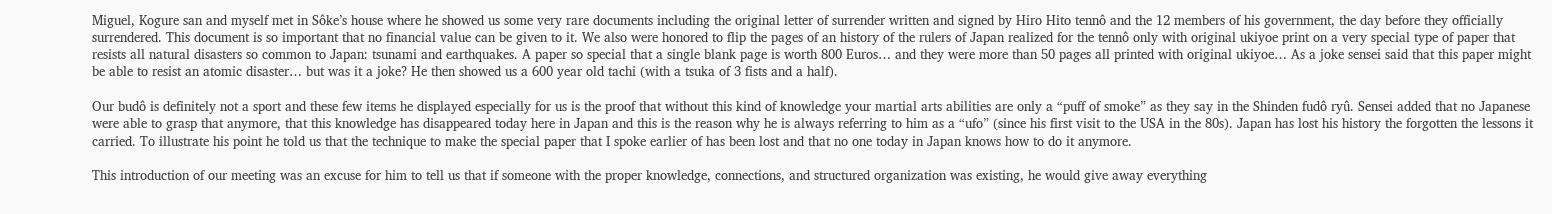Miguel, Kogure san and myself met in Sôke’s house where he showed us some very rare documents including the original letter of surrender written and signed by Hiro Hito tennô and the 12 members of his government, the day before they officially surrendered. This document is so important that no financial value can be given to it. We also were honored to flip the pages of an history of the rulers of Japan realized for the tennô only with original ukiyoe print on a very special type of paper that resists all natural disasters so common to Japan: tsunami and earthquakes. A paper so special that a single blank page is worth 800 Euros… and they were more than 50 pages all printed with original ukiyoe… As a joke sensei said that this paper might be able to resist an atomic disaster… but was it a joke? He then showed us a 600 year old tachi (with a tsuka of 3 fists and a half).

Our budô is definitely not a sport and these few items he displayed especially for us is the proof that without this kind of knowledge your martial arts abilities are only a “puff of smoke” as they say in the Shinden fudô ryû. Sensei added that no Japanese were able to grasp that anymore, that this knowledge has disappeared today here in Japan and this is the reason why he is always referring to him as a “ufo” (since his first visit to the USA in the 80s). Japan has lost his history the forgotten the lessons it carried. To illustrate his point he told us that the technique to make the special paper that I spoke earlier of has been lost and that no one today in Japan knows how to do it anymore.

This introduction of our meeting was an excuse for him to tell us that if someone with the proper knowledge, connections, and structured organization was existing, he would give away everything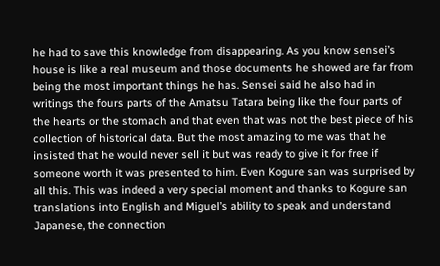he had to save this knowledge from disappearing. As you know sensei’s house is like a real museum and those documents he showed are far from being the most important things he has. Sensei said he also had in writings the fours parts of the Amatsu Tatara being like the four parts of the hearts or the stomach and that even that was not the best piece of his collection of historical data. But the most amazing to me was that he insisted that he would never sell it but was ready to give it for free if someone worth it was presented to him. Even Kogure san was surprised by all this. This was indeed a very special moment and thanks to Kogure san translations into English and Miguel’s ability to speak and understand Japanese, the connection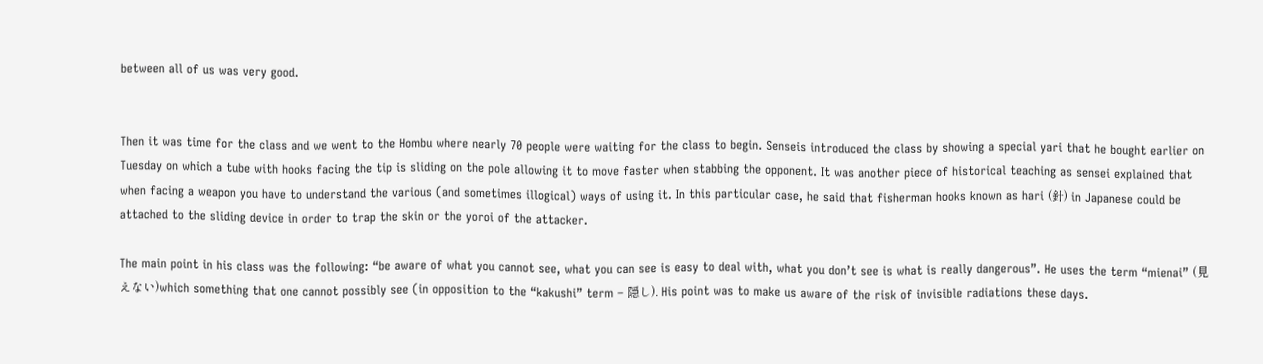between all of us was very good.


Then it was time for the class and we went to the Hombu where nearly 70 people were waiting for the class to begin. Senseis introduced the class by showing a special yari that he bought earlier on Tuesday on which a tube with hooks facing the tip is sliding on the pole allowing it to move faster when stabbing the opponent. It was another piece of historical teaching as sensei explained that when facing a weapon you have to understand the various (and sometimes illogical) ways of using it. In this particular case, he said that fisherman hooks known as hari (針) in Japanese could be attached to the sliding device in order to trap the skin or the yoroi of the attacker.

The main point in his class was the following: “be aware of what you cannot see, what you can see is easy to deal with, what you don’t see is what is really dangerous”. He uses the term “mienai” (見えない)which something that one cannot possibly see (in opposition to the “kakushi” term – 隠し). His point was to make us aware of the risk of invisible radiations these days.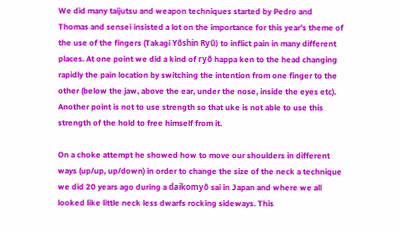We did many taijutsu and weapon techniques started by Pedro and Thomas and sensei insisted a lot on the importance for this year’s theme of the use of the fingers (Takagi Yôshin Ryû) to inflict pain in many different places. At one point we did a kind of ryô happa ken to the head changing rapidly the pain location by switching the intention from one finger to the other (below the jaw, above the ear, under the nose, inside the eyes etc). Another point is not to use strength so that uke is not able to use this strength of the hold to free himself from it.

On a choke attempt he showed how to move our shoulders in different ways (up/up, up/down) in order to change the size of the neck a technique we did 20 years ago during a daikomyô sai in Japan and where we all looked like little neck less dwarfs rocking sideways. This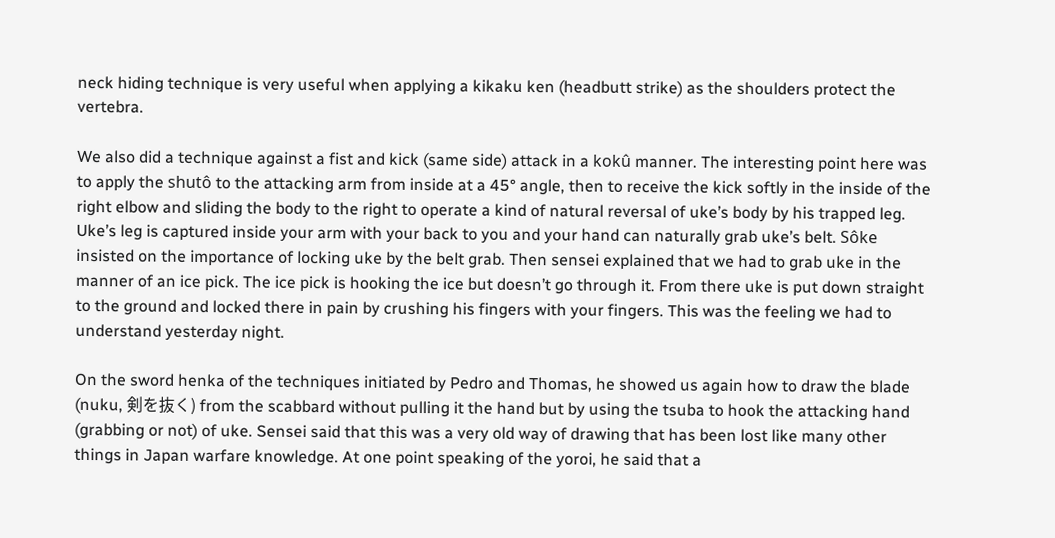neck hiding technique is very useful when applying a kikaku ken (headbutt strike) as the shoulders protect the vertebra.

We also did a technique against a fist and kick (same side) attack in a kokû manner. The interesting point here was to apply the shutô to the attacking arm from inside at a 45° angle, then to receive the kick softly in the inside of the right elbow and sliding the body to the right to operate a kind of natural reversal of uke’s body by his trapped leg. Uke’s leg is captured inside your arm with your back to you and your hand can naturally grab uke’s belt. Sôke insisted on the importance of locking uke by the belt grab. Then sensei explained that we had to grab uke in the manner of an ice pick. The ice pick is hooking the ice but doesn’t go through it. From there uke is put down straight to the ground and locked there in pain by crushing his fingers with your fingers. This was the feeling we had to understand yesterday night.

On the sword henka of the techniques initiated by Pedro and Thomas, he showed us again how to draw the blade (nuku, 剣を抜く) from the scabbard without pulling it the hand but by using the tsuba to hook the attacking hand (grabbing or not) of uke. Sensei said that this was a very old way of drawing that has been lost like many other things in Japan warfare knowledge. At one point speaking of the yoroi, he said that a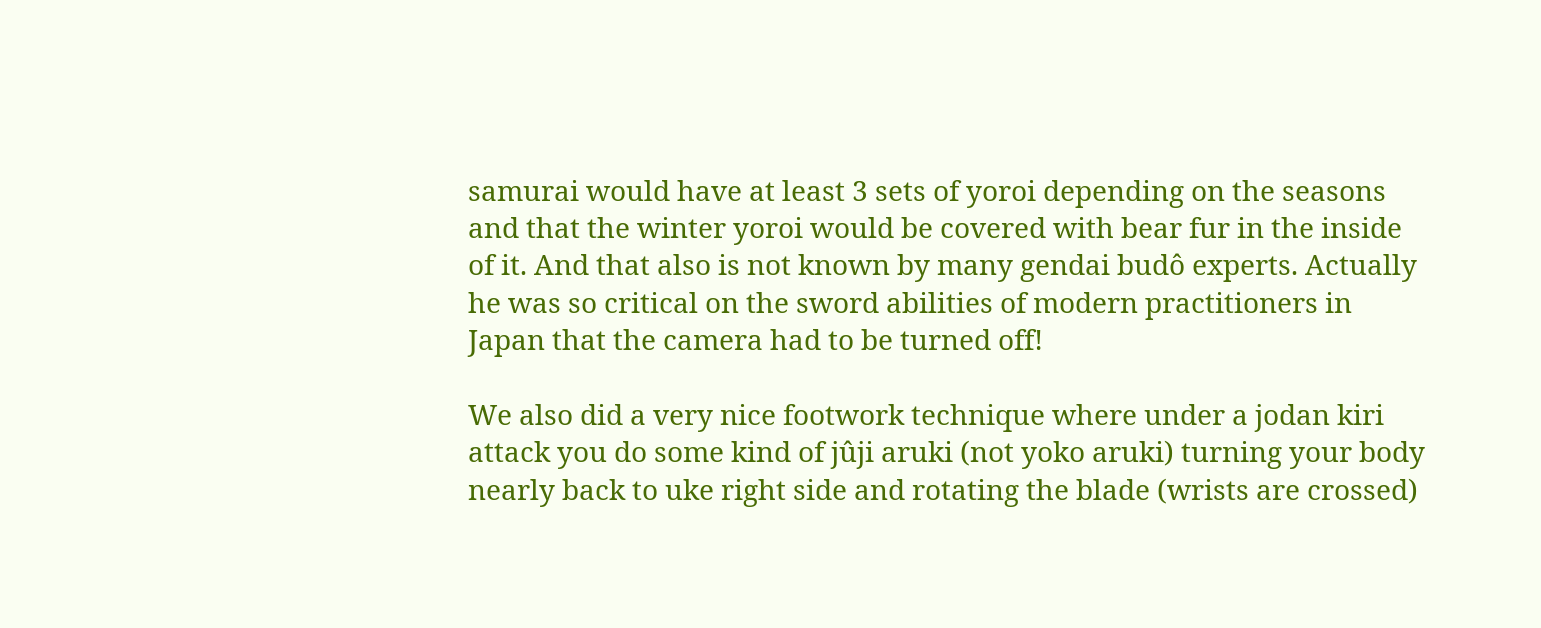samurai would have at least 3 sets of yoroi depending on the seasons and that the winter yoroi would be covered with bear fur in the inside of it. And that also is not known by many gendai budô experts. Actually he was so critical on the sword abilities of modern practitioners in Japan that the camera had to be turned off!

We also did a very nice footwork technique where under a jodan kiri attack you do some kind of jûji aruki (not yoko aruki) turning your body nearly back to uke right side and rotating the blade (wrists are crossed)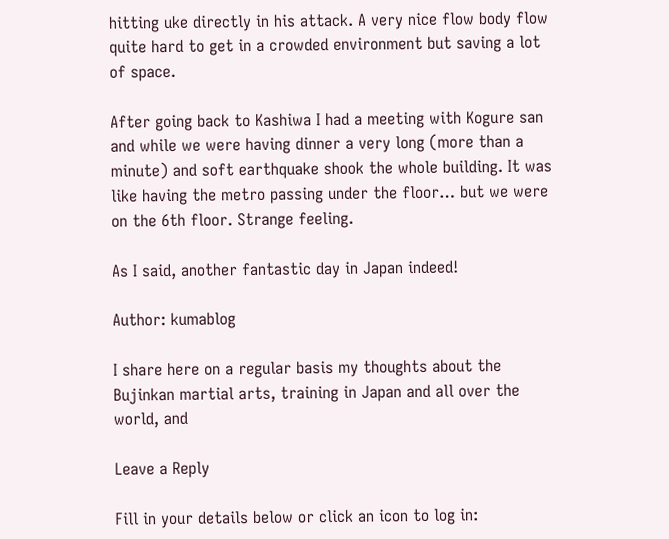hitting uke directly in his attack. A very nice flow body flow quite hard to get in a crowded environment but saving a lot of space.

After going back to Kashiwa I had a meeting with Kogure san and while we were having dinner a very long (more than a minute) and soft earthquake shook the whole building. It was like having the metro passing under the floor… but we were on the 6th floor. Strange feeling.

As I said, another fantastic day in Japan indeed!

Author: kumablog

I share here on a regular basis my thoughts about the Bujinkan martial arts, training in Japan and all over the world, and

Leave a Reply

Fill in your details below or click an icon to log in: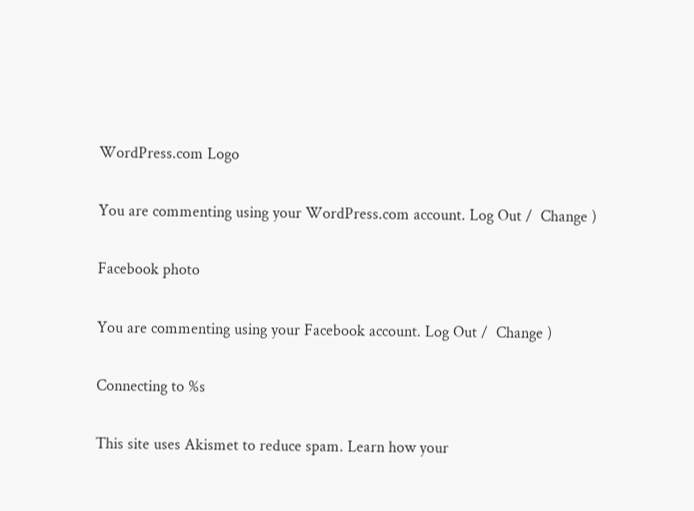WordPress.com Logo

You are commenting using your WordPress.com account. Log Out /  Change )

Facebook photo

You are commenting using your Facebook account. Log Out /  Change )

Connecting to %s

This site uses Akismet to reduce spam. Learn how your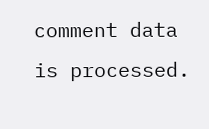comment data is processed.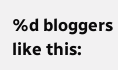%d bloggers like this: